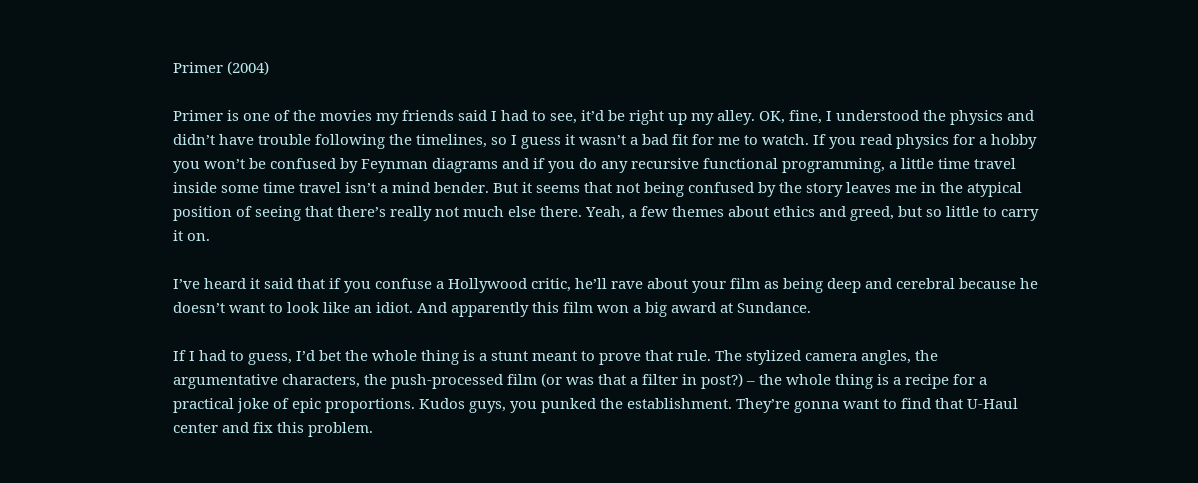Primer (2004)

Primer is one of the movies my friends said I had to see, it’d be right up my alley. OK, fine, I understood the physics and didn’t have trouble following the timelines, so I guess it wasn’t a bad fit for me to watch. If you read physics for a hobby you won’t be confused by Feynman diagrams and if you do any recursive functional programming, a little time travel inside some time travel isn’t a mind bender. But it seems that not being confused by the story leaves me in the atypical position of seeing that there’s really not much else there. Yeah, a few themes about ethics and greed, but so little to carry it on.

I’ve heard it said that if you confuse a Hollywood critic, he’ll rave about your film as being deep and cerebral because he doesn’t want to look like an idiot. And apparently this film won a big award at Sundance.

If I had to guess, I’d bet the whole thing is a stunt meant to prove that rule. The stylized camera angles, the argumentative characters, the push-processed film (or was that a filter in post?) – the whole thing is a recipe for a practical joke of epic proportions. Kudos guys, you punked the establishment. They’re gonna want to find that U-Haul center and fix this problem.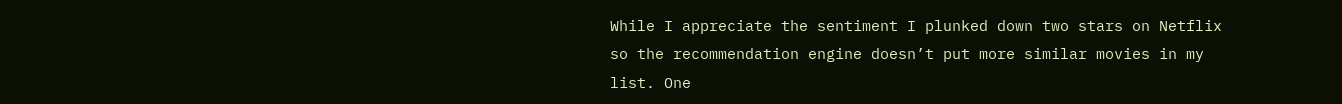While I appreciate the sentiment I plunked down two stars on Netflix so the recommendation engine doesn’t put more similar movies in my list. One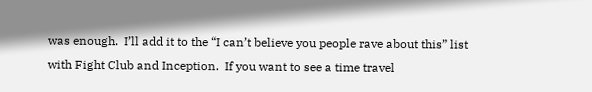was enough.  I’ll add it to the “I can’t believe you people rave about this” list with Fight Club and Inception.  If you want to see a time travel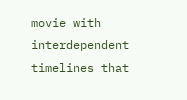movie with interdependent timelines that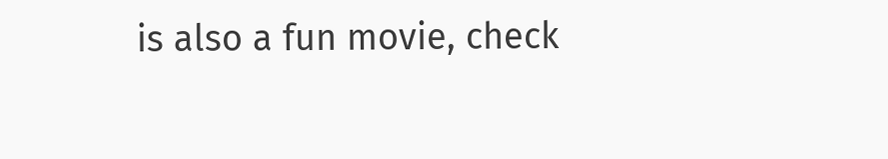is also a fun movie, check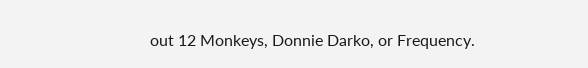out 12 Monkeys, Donnie Darko, or Frequency.